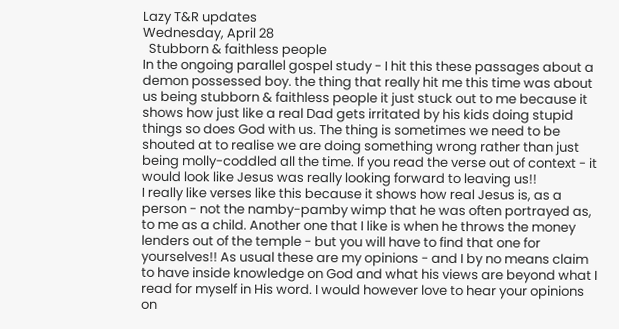Lazy T&R updates
Wednesday, April 28
  Stubborn & faithless people
In the ongoing parallel gospel study - I hit this these passages about a demon possessed boy. the thing that really hit me this time was about us being stubborn & faithless people it just stuck out to me because it shows how just like a real Dad gets irritated by his kids doing stupid things so does God with us. The thing is sometimes we need to be shouted at to realise we are doing something wrong rather than just being molly-coddled all the time. If you read the verse out of context - it would look like Jesus was really looking forward to leaving us!!
I really like verses like this because it shows how real Jesus is, as a person - not the namby-pamby wimp that he was often portrayed as, to me as a child. Another one that I like is when he throws the money lenders out of the temple - but you will have to find that one for yourselves!! As usual these are my opinions - and I by no means claim to have inside knowledge on God and what his views are beyond what I read for myself in His word. I would however love to hear your opinions on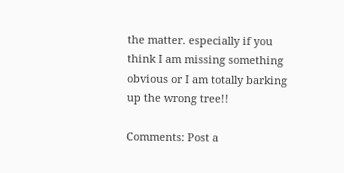the matter. especially if you think I am missing something obvious or I am totally barking up the wrong tree!!

Comments: Post a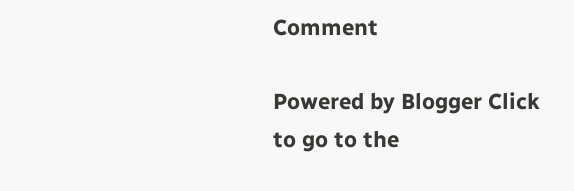Comment

Powered by Blogger Click to go to the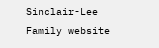Sinclair-Lee Family website